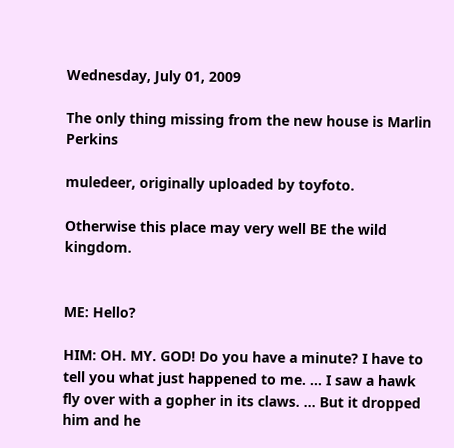Wednesday, July 01, 2009

The only thing missing from the new house is Marlin Perkins

muledeer, originally uploaded by toyfoto.

Otherwise this place may very well BE the wild kingdom.


ME: Hello?

HIM: OH. MY. GOD! Do you have a minute? I have to tell you what just happened to me. ... I saw a hawk fly over with a gopher in its claws. ... But it dropped him and he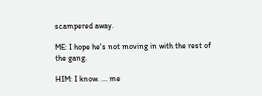scampered away.

ME: I hope he's not moving in with the rest of the gang.

HIM: I know. ... me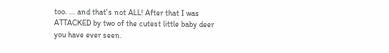too. ... and that's not ALL! After that I was ATTACKED by two of the cutest little baby deer you have ever seen.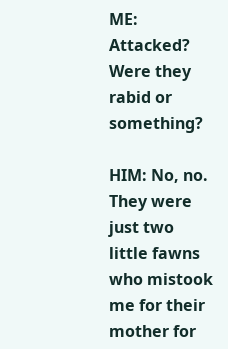ME: Attacked? Were they rabid or something?

HIM: No, no. They were just two little fawns who mistook me for their mother for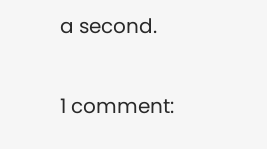a second.

1 comment: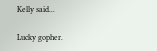Kelly said...

Lucky gopher.